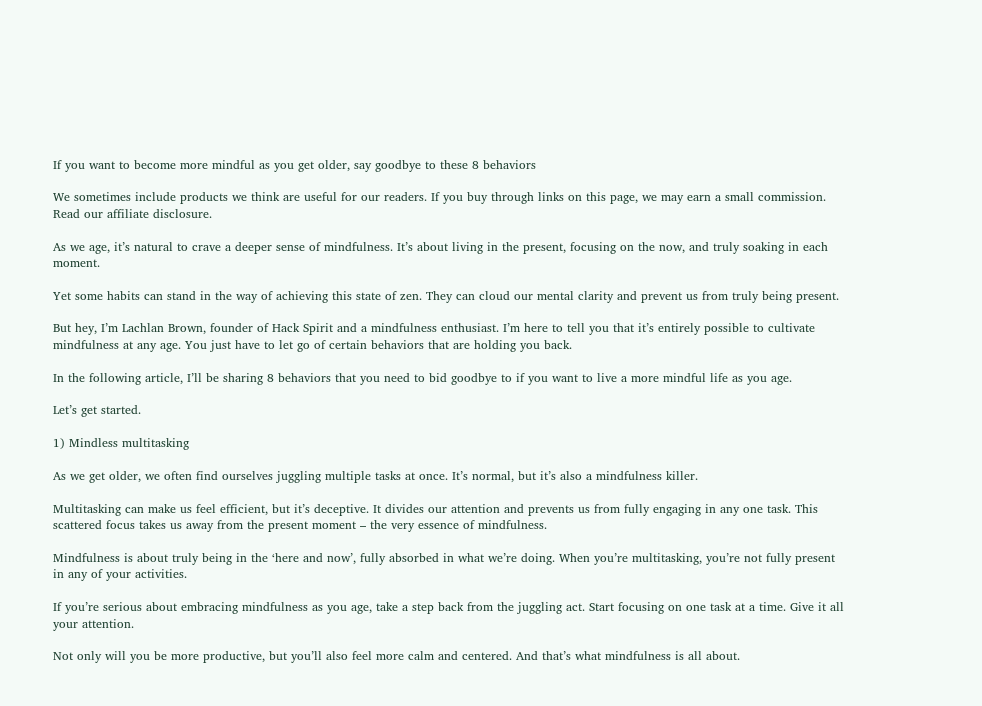If you want to become more mindful as you get older, say goodbye to these 8 behaviors

We sometimes include products we think are useful for our readers. If you buy through links on this page, we may earn a small commission. Read our affiliate disclosure.

As we age, it’s natural to crave a deeper sense of mindfulness. It’s about living in the present, focusing on the now, and truly soaking in each moment.

Yet some habits can stand in the way of achieving this state of zen. They can cloud our mental clarity and prevent us from truly being present.

But hey, I’m Lachlan Brown, founder of Hack Spirit and a mindfulness enthusiast. I’m here to tell you that it’s entirely possible to cultivate mindfulness at any age. You just have to let go of certain behaviors that are holding you back.

In the following article, I’ll be sharing 8 behaviors that you need to bid goodbye to if you want to live a more mindful life as you age.

Let’s get started.

1) Mindless multitasking

As we get older, we often find ourselves juggling multiple tasks at once. It’s normal, but it’s also a mindfulness killer.

Multitasking can make us feel efficient, but it’s deceptive. It divides our attention and prevents us from fully engaging in any one task. This scattered focus takes us away from the present moment – the very essence of mindfulness.

Mindfulness is about truly being in the ‘here and now’, fully absorbed in what we’re doing. When you’re multitasking, you’re not fully present in any of your activities.

If you’re serious about embracing mindfulness as you age, take a step back from the juggling act. Start focusing on one task at a time. Give it all your attention.

Not only will you be more productive, but you’ll also feel more calm and centered. And that’s what mindfulness is all about.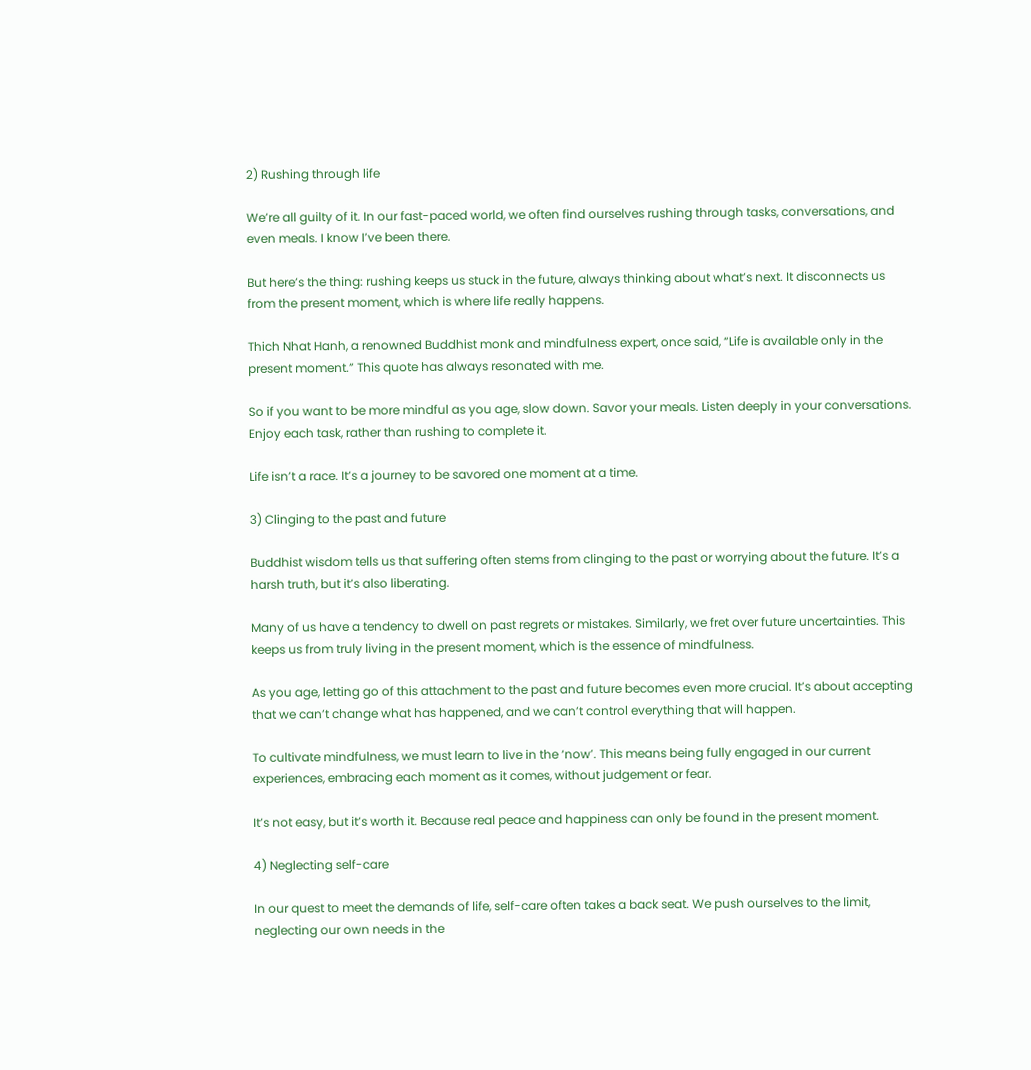2) Rushing through life

We’re all guilty of it. In our fast-paced world, we often find ourselves rushing through tasks, conversations, and even meals. I know I’ve been there.

But here’s the thing: rushing keeps us stuck in the future, always thinking about what’s next. It disconnects us from the present moment, which is where life really happens.

Thich Nhat Hanh, a renowned Buddhist monk and mindfulness expert, once said, “Life is available only in the present moment.” This quote has always resonated with me.

So if you want to be more mindful as you age, slow down. Savor your meals. Listen deeply in your conversations. Enjoy each task, rather than rushing to complete it.

Life isn’t a race. It’s a journey to be savored one moment at a time.

3) Clinging to the past and future

Buddhist wisdom tells us that suffering often stems from clinging to the past or worrying about the future. It’s a harsh truth, but it’s also liberating.

Many of us have a tendency to dwell on past regrets or mistakes. Similarly, we fret over future uncertainties. This keeps us from truly living in the present moment, which is the essence of mindfulness.

As you age, letting go of this attachment to the past and future becomes even more crucial. It’s about accepting that we can’t change what has happened, and we can’t control everything that will happen.

To cultivate mindfulness, we must learn to live in the ‘now’. This means being fully engaged in our current experiences, embracing each moment as it comes, without judgement or fear.

It’s not easy, but it’s worth it. Because real peace and happiness can only be found in the present moment.

4) Neglecting self-care

In our quest to meet the demands of life, self-care often takes a back seat. We push ourselves to the limit, neglecting our own needs in the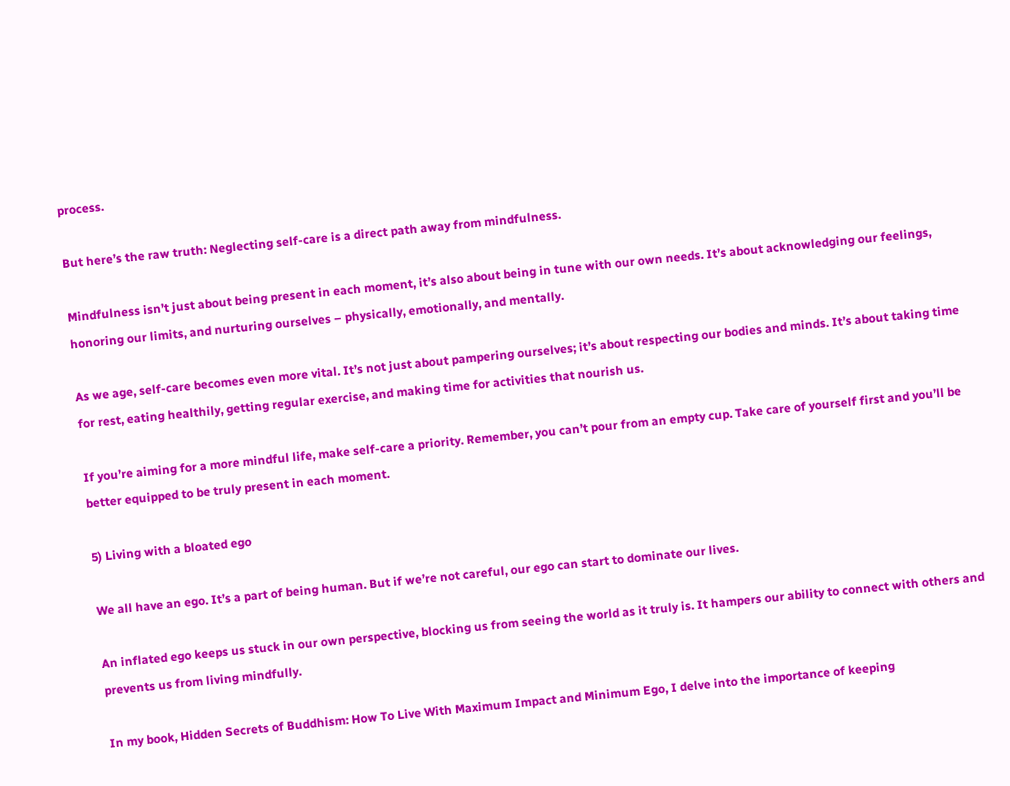process.

But here’s the raw truth: Neglecting self-care is a direct path away from mindfulness.

Mindfulness isn’t just about being present in each moment, it’s also about being in tune with our own needs. It’s about acknowledging our feelings, honoring our limits, and nurturing ourselves – physically, emotionally, and mentally.

As we age, self-care becomes even more vital. It’s not just about pampering ourselves; it’s about respecting our bodies and minds. It’s about taking time for rest, eating healthily, getting regular exercise, and making time for activities that nourish us.

If you’re aiming for a more mindful life, make self-care a priority. Remember, you can’t pour from an empty cup. Take care of yourself first and you’ll be better equipped to be truly present in each moment.

5) Living with a bloated ego

We all have an ego. It’s a part of being human. But if we’re not careful, our ego can start to dominate our lives.

An inflated ego keeps us stuck in our own perspective, blocking us from seeing the world as it truly is. It hampers our ability to connect with others and prevents us from living mindfully.

In my book, Hidden Secrets of Buddhism: How To Live With Maximum Impact and Minimum Ego, I delve into the importance of keeping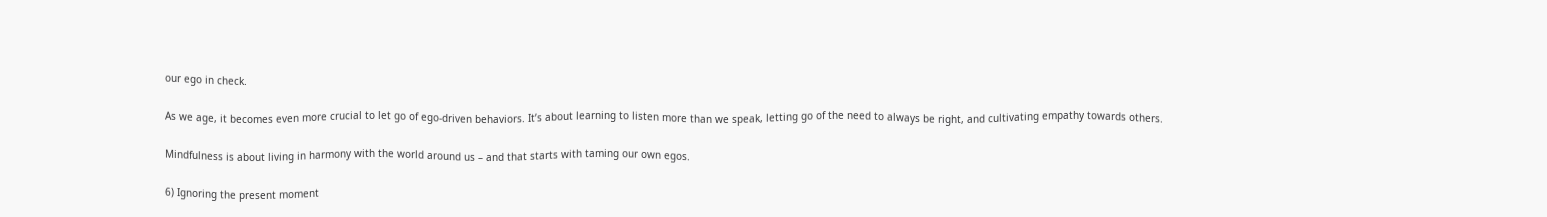our ego in check.

As we age, it becomes even more crucial to let go of ego-driven behaviors. It’s about learning to listen more than we speak, letting go of the need to always be right, and cultivating empathy towards others.

Mindfulness is about living in harmony with the world around us – and that starts with taming our own egos.

6) Ignoring the present moment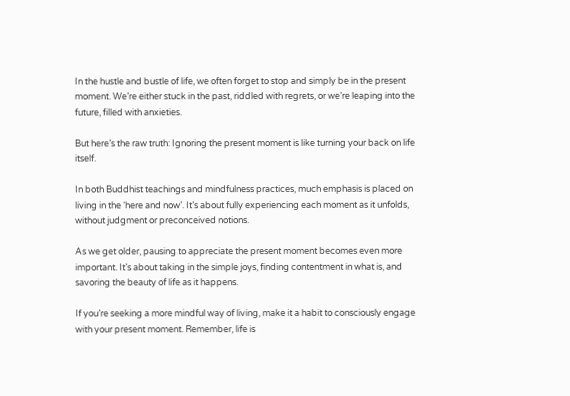In the hustle and bustle of life, we often forget to stop and simply be in the present moment. We’re either stuck in the past, riddled with regrets, or we’re leaping into the future, filled with anxieties.

But here’s the raw truth: Ignoring the present moment is like turning your back on life itself.

In both Buddhist teachings and mindfulness practices, much emphasis is placed on living in the ‘here and now’. It’s about fully experiencing each moment as it unfolds, without judgment or preconceived notions.

As we get older, pausing to appreciate the present moment becomes even more important. It’s about taking in the simple joys, finding contentment in what is, and savoring the beauty of life as it happens.

If you’re seeking a more mindful way of living, make it a habit to consciously engage with your present moment. Remember, life is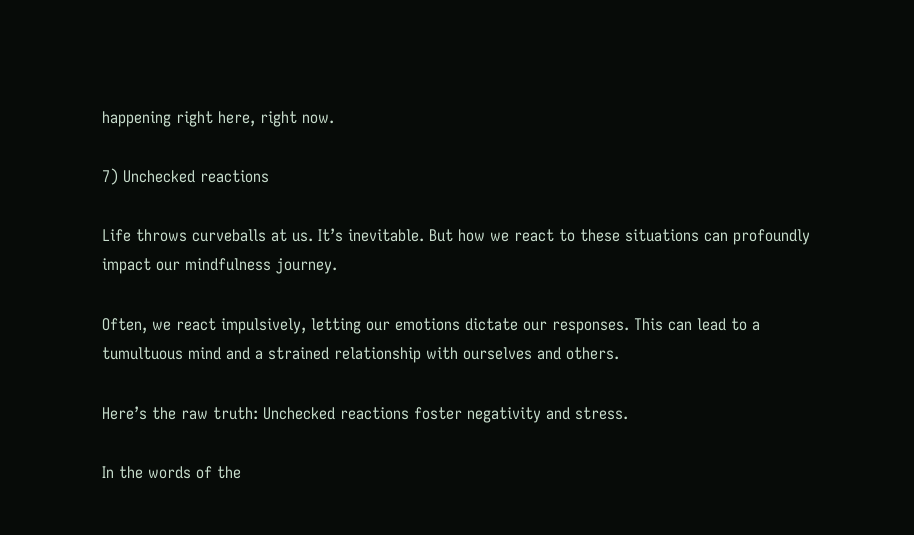happening right here, right now.

7) Unchecked reactions

Life throws curveballs at us. It’s inevitable. But how we react to these situations can profoundly impact our mindfulness journey.

Often, we react impulsively, letting our emotions dictate our responses. This can lead to a tumultuous mind and a strained relationship with ourselves and others.

Here’s the raw truth: Unchecked reactions foster negativity and stress.

In the words of the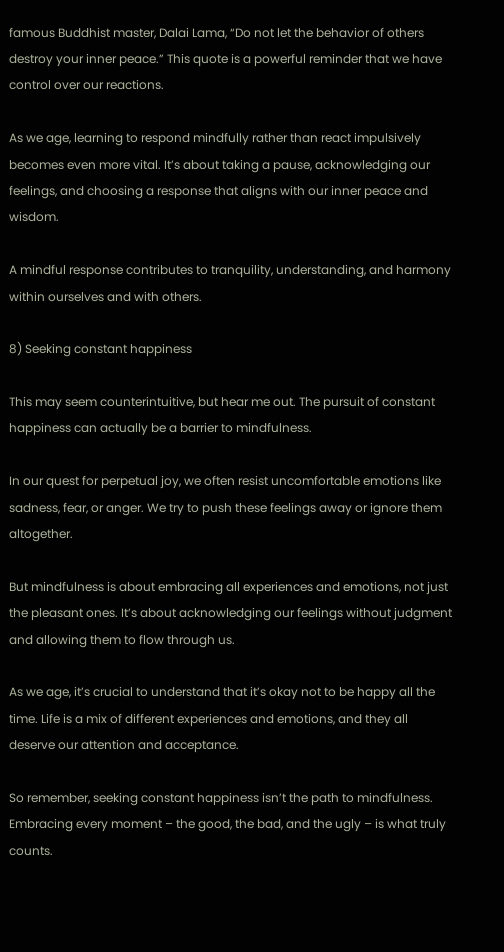famous Buddhist master, Dalai Lama, “Do not let the behavior of others destroy your inner peace.” This quote is a powerful reminder that we have control over our reactions.

As we age, learning to respond mindfully rather than react impulsively becomes even more vital. It’s about taking a pause, acknowledging our feelings, and choosing a response that aligns with our inner peace and wisdom.

A mindful response contributes to tranquility, understanding, and harmony within ourselves and with others.

8) Seeking constant happiness

This may seem counterintuitive, but hear me out. The pursuit of constant happiness can actually be a barrier to mindfulness.

In our quest for perpetual joy, we often resist uncomfortable emotions like sadness, fear, or anger. We try to push these feelings away or ignore them altogether.

But mindfulness is about embracing all experiences and emotions, not just the pleasant ones. It’s about acknowledging our feelings without judgment and allowing them to flow through us.

As we age, it’s crucial to understand that it’s okay not to be happy all the time. Life is a mix of different experiences and emotions, and they all deserve our attention and acceptance.

So remember, seeking constant happiness isn’t the path to mindfulness. Embracing every moment – the good, the bad, and the ugly – is what truly counts.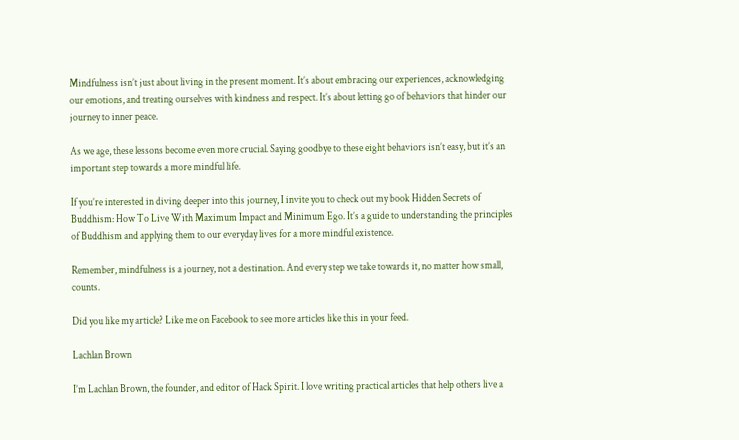Mindfulness isn’t just about living in the present moment. It’s about embracing our experiences, acknowledging our emotions, and treating ourselves with kindness and respect. It’s about letting go of behaviors that hinder our journey to inner peace.

As we age, these lessons become even more crucial. Saying goodbye to these eight behaviors isn’t easy, but it’s an important step towards a more mindful life.

If you’re interested in diving deeper into this journey, I invite you to check out my book Hidden Secrets of Buddhism: How To Live With Maximum Impact and Minimum Ego. It’s a guide to understanding the principles of Buddhism and applying them to our everyday lives for a more mindful existence.

Remember, mindfulness is a journey, not a destination. And every step we take towards it, no matter how small, counts.

Did you like my article? Like me on Facebook to see more articles like this in your feed.

Lachlan Brown

I’m Lachlan Brown, the founder, and editor of Hack Spirit. I love writing practical articles that help others live a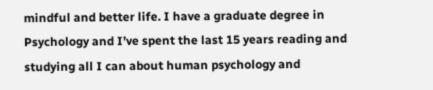mindful and better life. I have a graduate degree in Psychology and I’ve spent the last 15 years reading and studying all I can about human psychology and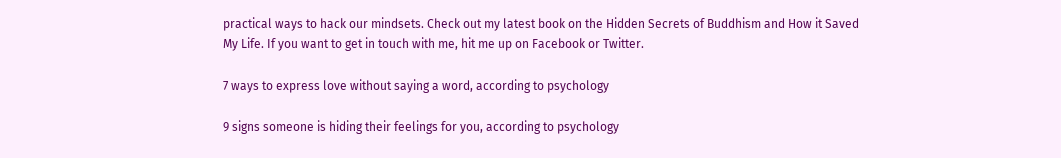practical ways to hack our mindsets. Check out my latest book on the Hidden Secrets of Buddhism and How it Saved My Life. If you want to get in touch with me, hit me up on Facebook or Twitter.

7 ways to express love without saying a word, according to psychology

9 signs someone is hiding their feelings for you, according to psychology